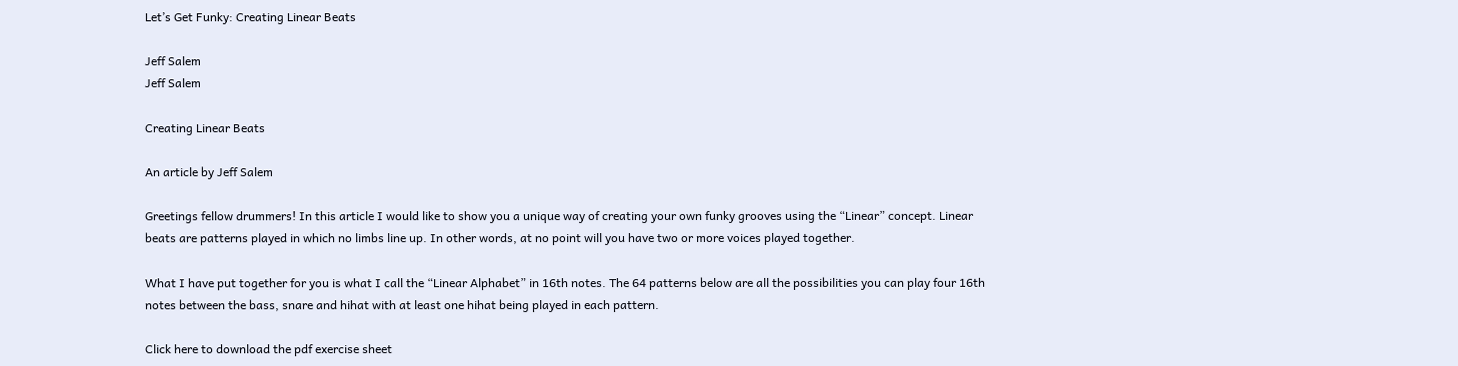Let’s Get Funky: Creating Linear Beats

Jeff Salem
Jeff Salem

Creating Linear Beats

An article by Jeff Salem

Greetings fellow drummers! In this article I would like to show you a unique way of creating your own funky grooves using the “Linear” concept. Linear beats are patterns played in which no limbs line up. In other words, at no point will you have two or more voices played together.

What I have put together for you is what I call the “Linear Alphabet” in 16th notes. The 64 patterns below are all the possibilities you can play four 16th notes between the bass, snare and hihat with at least one hihat being played in each pattern.

Click here to download the pdf exercise sheet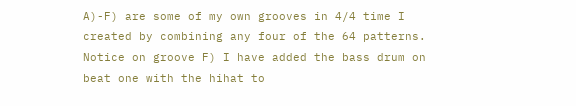A)-F) are some of my own grooves in 4/4 time I created by combining any four of the 64 patterns. Notice on groove F) I have added the bass drum on beat one with the hihat to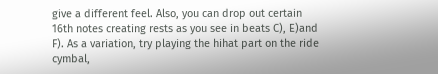give a different feel. Also, you can drop out certain 16th notes creating rests as you see in beats C), E)and F). As a variation, try playing the hihat part on the ride cymbal,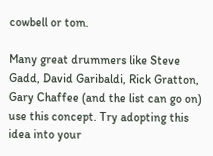cowbell or tom.

Many great drummers like Steve Gadd, David Garibaldi, Rick Gratton, Gary Chaffee (and the list can go on) use this concept. Try adopting this idea into your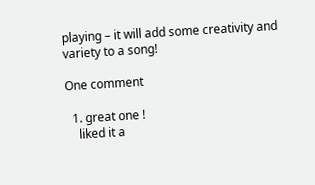playing – it will add some creativity and variety to a song!

One comment

  1. great one !
    liked it a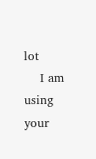lot
    I am using your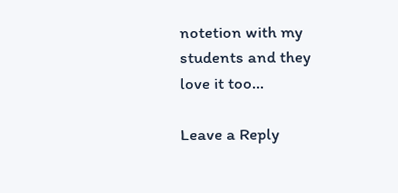notetion with my students and they love it too…

Leave a Reply